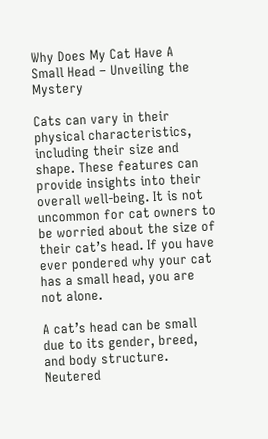Why Does My Cat Have A Small Head – Unveiling the Mystery

Cats can vary in their physical characteristics, including their size and shape. These features can provide insights into their overall well-being. It is not uncommon for cat owners to be worried about the size of their cat’s head. If you have ever pondered why your cat has a small head, you are not alone.

A cat’s head can be small due to its gender, breed, and body structure. Neutered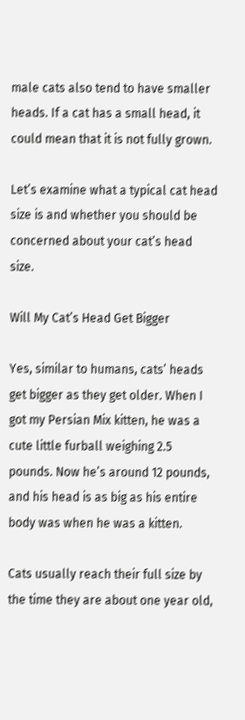male cats also tend to have smaller heads. If a cat has a small head, it could mean that it is not fully grown.

Let’s examine what a typical cat head size is and whether you should be concerned about your cat’s head size.

Will My Cat’s Head Get Bigger

Yes, similar to humans, cats’ heads get bigger as they get older. When I got my Persian Mix kitten, he was a cute little furball weighing 2.5 pounds. Now he’s around 12 pounds, and his head is as big as his entire body was when he was a kitten.

Cats usually reach their full size by the time they are about one year old,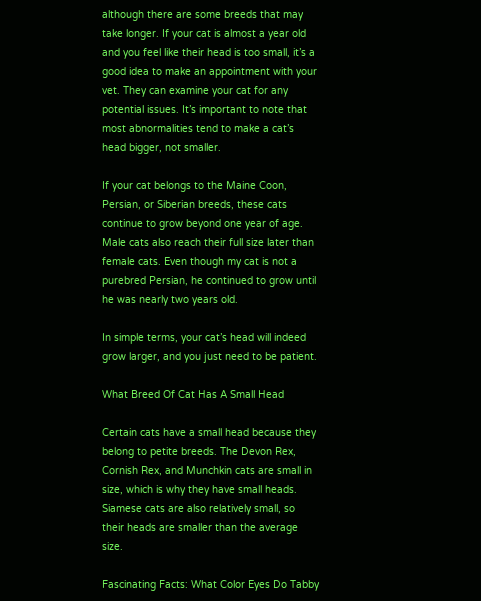although there are some breeds that may take longer. If your cat is almost a year old and you feel like their head is too small, it’s a good idea to make an appointment with your vet. They can examine your cat for any potential issues. It’s important to note that most abnormalities tend to make a cat’s head bigger, not smaller.

If your cat belongs to the Maine Coon, Persian, or Siberian breeds, these cats continue to grow beyond one year of age. Male cats also reach their full size later than female cats. Even though my cat is not a purebred Persian, he continued to grow until he was nearly two years old.

In simple terms, your cat’s head will indeed grow larger, and you just need to be patient.

What Breed Of Cat Has A Small Head

Certain cats have a small head because they belong to petite breeds. The Devon Rex, Cornish Rex, and Munchkin cats are small in size, which is why they have small heads. Siamese cats are also relatively small, so their heads are smaller than the average size.

Fascinating Facts: What Color Eyes Do Tabby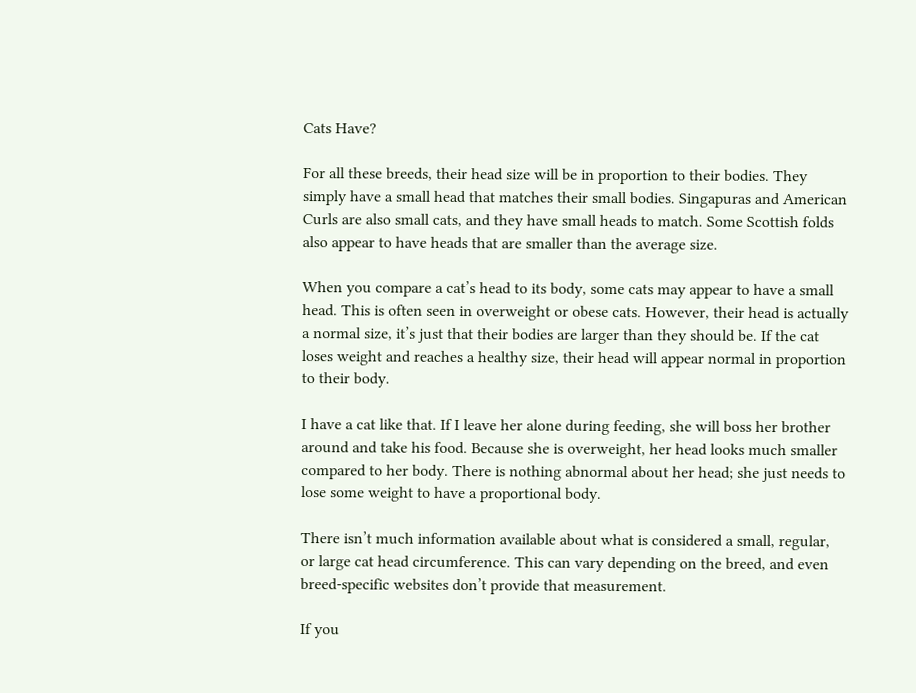Cats Have?

For all these breeds, their head size will be in proportion to their bodies. They simply have a small head that matches their small bodies. Singapuras and American Curls are also small cats, and they have small heads to match. Some Scottish folds also appear to have heads that are smaller than the average size.

When you compare a cat’s head to its body, some cats may appear to have a small head. This is often seen in overweight or obese cats. However, their head is actually a normal size, it’s just that their bodies are larger than they should be. If the cat loses weight and reaches a healthy size, their head will appear normal in proportion to their body.

I have a cat like that. If I leave her alone during feeding, she will boss her brother around and take his food. Because she is overweight, her head looks much smaller compared to her body. There is nothing abnormal about her head; she just needs to lose some weight to have a proportional body.

There isn’t much information available about what is considered a small, regular, or large cat head circumference. This can vary depending on the breed, and even breed-specific websites don’t provide that measurement.

If you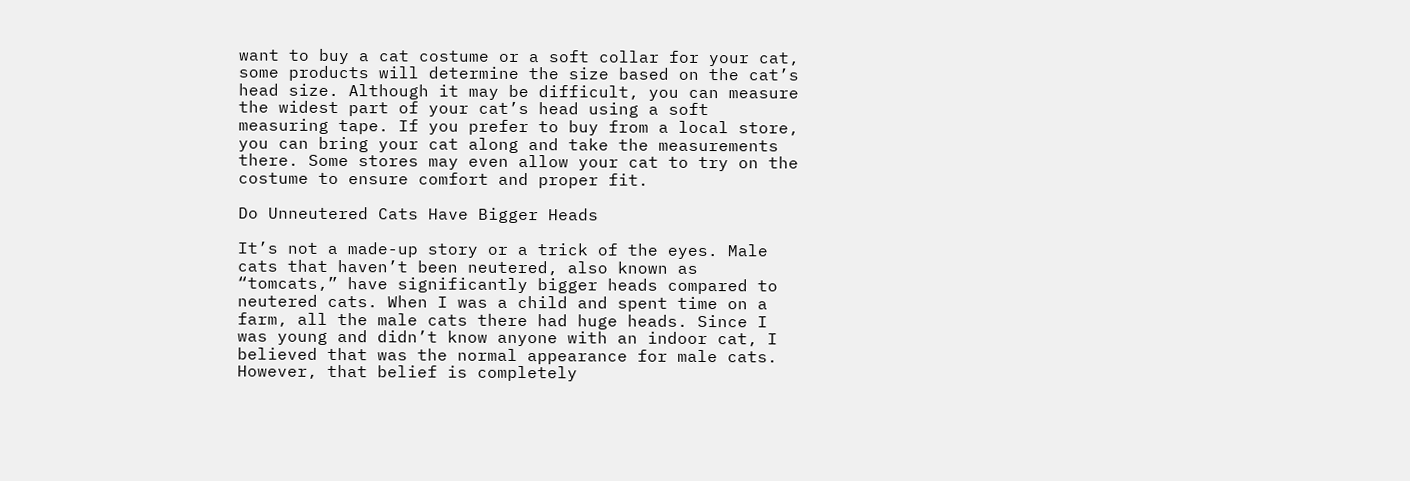want to buy a cat costume or a soft collar for your cat, some products will determine the size based on the cat’s head size. Although it may be difficult, you can measure the widest part of your cat’s head using a soft measuring tape. If you prefer to buy from a local store, you can bring your cat along and take the measurements there. Some stores may even allow your cat to try on the costume to ensure comfort and proper fit.

Do Unneutered Cats Have Bigger Heads

It’s not a made-up story or a trick of the eyes. Male cats that haven’t been neutered, also known as “tomcats,” have significantly bigger heads compared to neutered cats. When I was a child and spent time on a farm, all the male cats there had huge heads. Since I was young and didn’t know anyone with an indoor cat, I believed that was the normal appearance for male cats. However, that belief is completely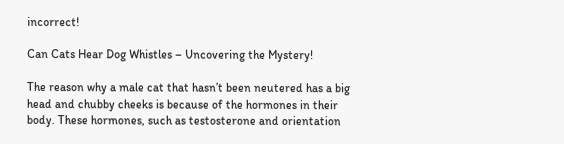incorrect!

Can Cats Hear Dog Whistles – Uncovering the Mystery!

The reason why a male cat that hasn’t been neutered has a big head and chubby cheeks is because of the hormones in their body. These hormones, such as testosterone and orientation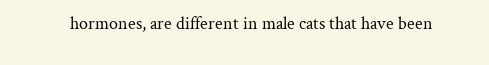hormones, are different in male cats that have been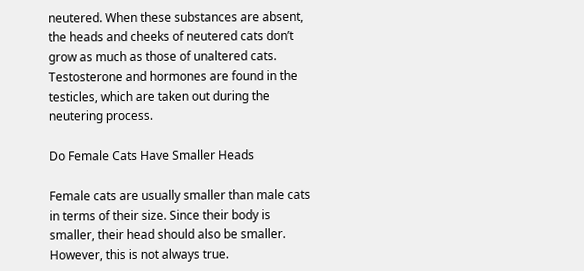neutered. When these substances are absent, the heads and cheeks of neutered cats don’t grow as much as those of unaltered cats. Testosterone and hormones are found in the testicles, which are taken out during the neutering process.

Do Female Cats Have Smaller Heads

Female cats are usually smaller than male cats in terms of their size. Since their body is smaller, their head should also be smaller. However, this is not always true.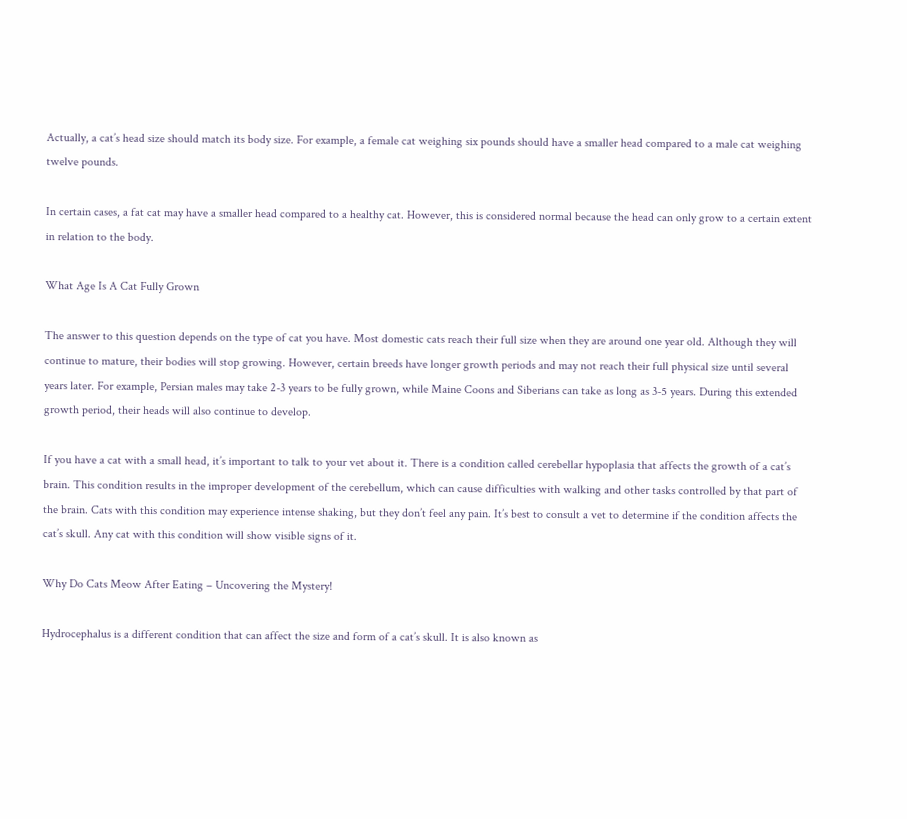Actually, a cat’s head size should match its body size. For example, a female cat weighing six pounds should have a smaller head compared to a male cat weighing twelve pounds.

In certain cases, a fat cat may have a smaller head compared to a healthy cat. However, this is considered normal because the head can only grow to a certain extent in relation to the body.

What Age Is A Cat Fully Grown

The answer to this question depends on the type of cat you have. Most domestic cats reach their full size when they are around one year old. Although they will continue to mature, their bodies will stop growing. However, certain breeds have longer growth periods and may not reach their full physical size until several years later. For example, Persian males may take 2-3 years to be fully grown, while Maine Coons and Siberians can take as long as 3-5 years. During this extended growth period, their heads will also continue to develop.

If you have a cat with a small head, it’s important to talk to your vet about it. There is a condition called cerebellar hypoplasia that affects the growth of a cat’s brain. This condition results in the improper development of the cerebellum, which can cause difficulties with walking and other tasks controlled by that part of the brain. Cats with this condition may experience intense shaking, but they don’t feel any pain. It’s best to consult a vet to determine if the condition affects the cat’s skull. Any cat with this condition will show visible signs of it.

Why Do Cats Meow After Eating – Uncovering the Mystery!

Hydrocephalus is a different condition that can affect the size and form of a cat’s skull. It is also known as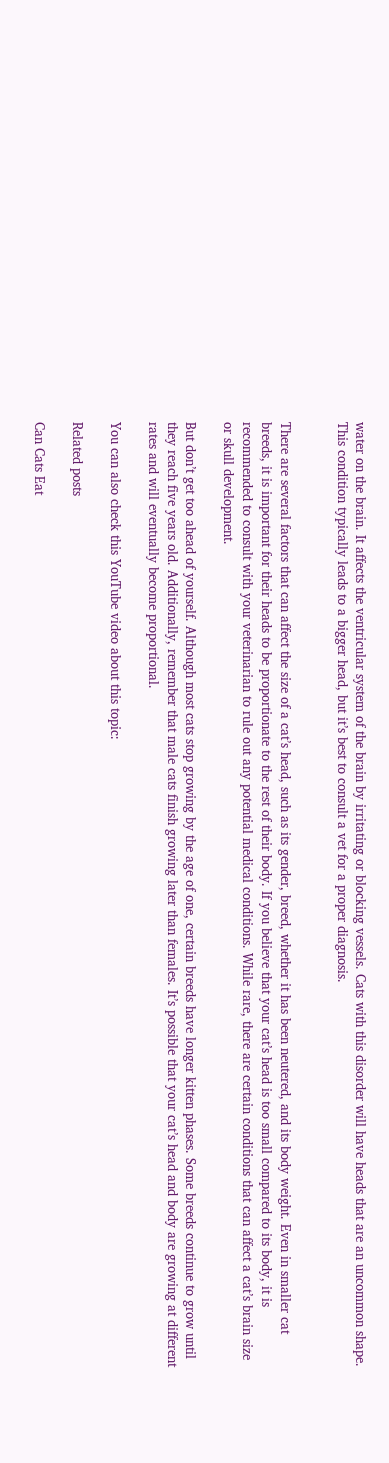water on the brain. It affects the ventricular system of the brain by irritating or blocking vessels. Cats with this disorder will have heads that are an uncommon shape. This condition typically leads to a bigger head, but it’s best to consult a vet for a proper diagnosis.


There are several factors that can affect the size of a cat’s head, such as its gender, breed, whether it has been neutered, and its body weight. Even in smaller cat breeds, it is important for their heads to be proportionate to the rest of their body. If you believe that your cat’s head is too small compared to its body, it is recommended to consult with your veterinarian to rule out any potential medical conditions. While rare, there are certain conditions that can affect a cat’s brain size or skull development.

But don’t get too ahead of yourself. Although most cats stop growing by the age of one, certain breeds have longer kitten phases. Some breeds continue to grow until they reach five years old. Additionally, remember that male cats finish growing later than females. It’s possible that your cat’s head and body are growing at different rates and will eventually become proportional.

You can also check this YouTube video about this topic:

Related posts

Can Cats Eat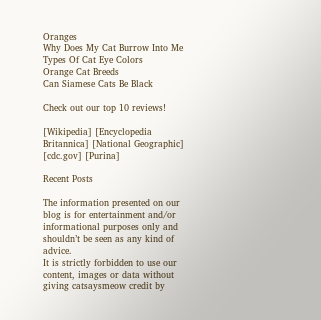Oranges
Why Does My Cat Burrow Into Me
Types Of Cat Eye Colors
Orange Cat Breeds
Can Siamese Cats Be Black

Check out our top 10 reviews!

[Wikipedia] [Encyclopedia Britannica] [National Geographic] [cdc.gov] [Purina]

Recent Posts

The information presented on our blog is for entertainment and/or informational purposes only and shouldn’t be seen as any kind of advice.
It is strictly forbidden to use our content, images or data without giving catsaysmeow credit by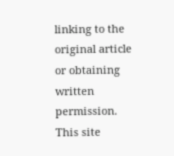linking to the original article or obtaining written permission.
This site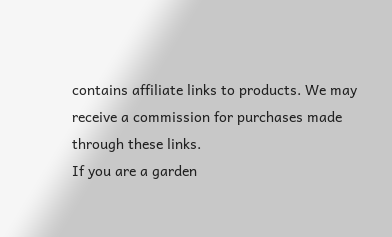contains affiliate links to products. We may receive a commission for purchases made through these links.
If you are a garden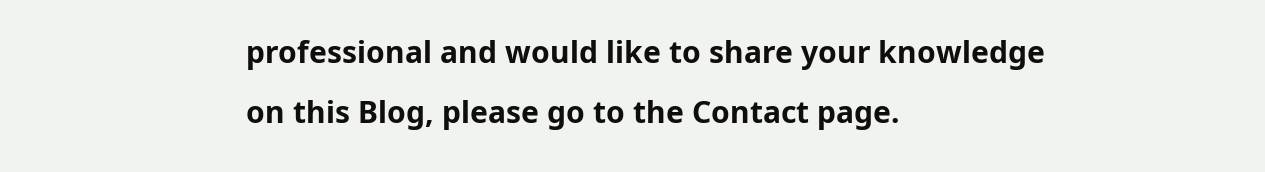professional and would like to share your knowledge on this Blog, please go to the Contact page.